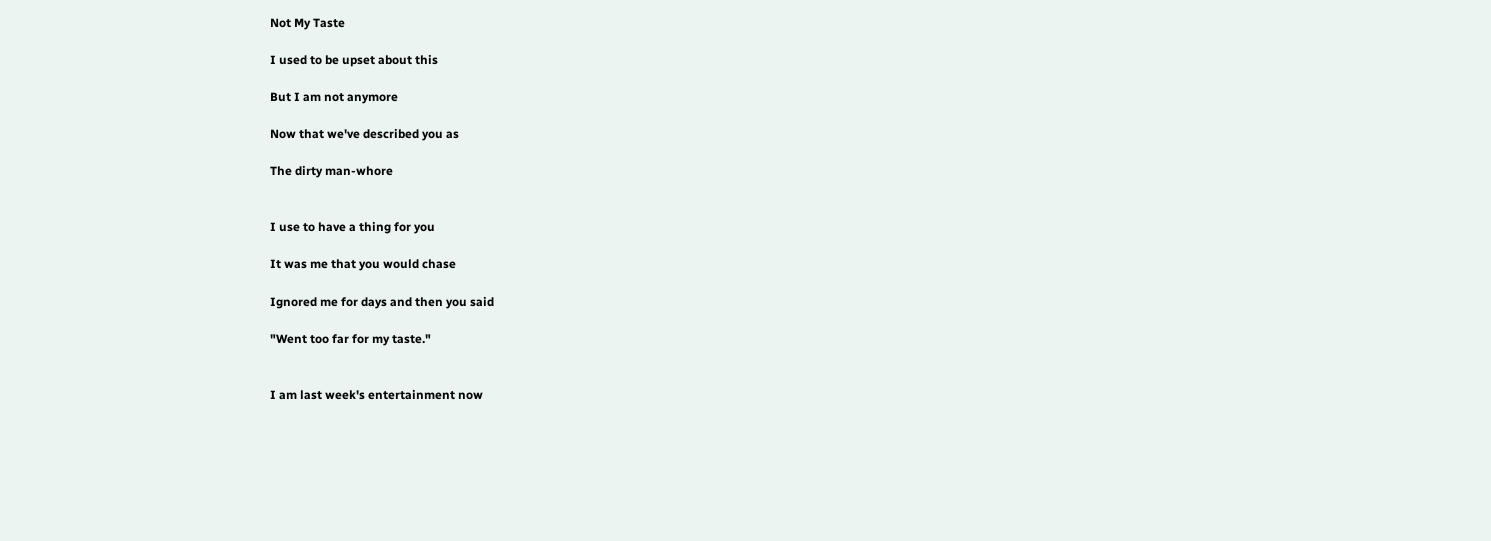Not My Taste

I used to be upset about this

But I am not anymore

Now that we've described you as

The dirty man-whore


I use to have a thing for you

It was me that you would chase

Ignored me for days and then you said

"Went too far for my taste."


I am last week's entertainment now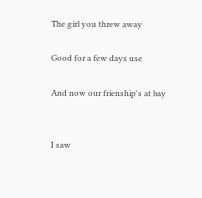The girl you threw away

Good for a few days use

And now our frienship's at bay


I saw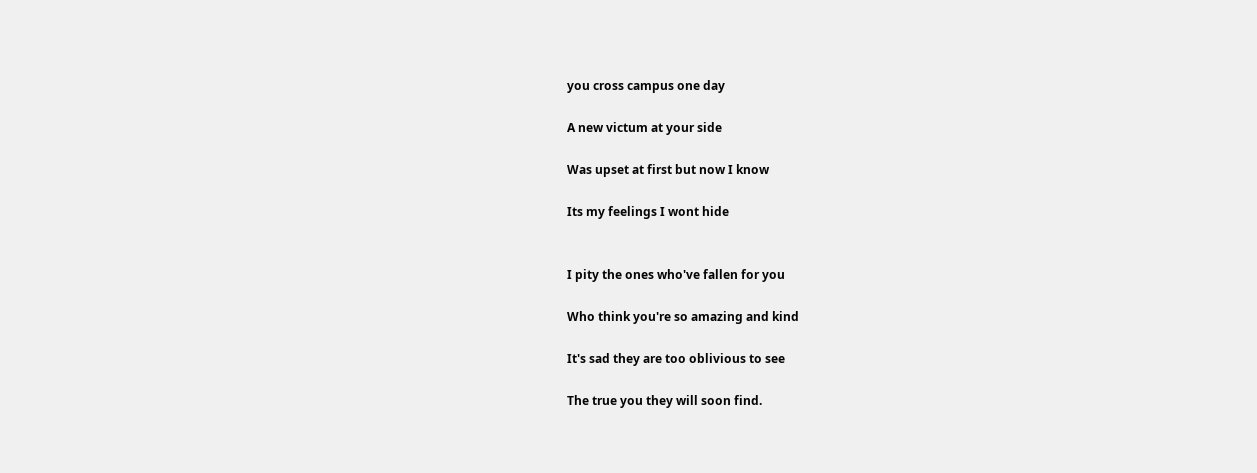you cross campus one day

A new victum at your side

Was upset at first but now I know

Its my feelings I wont hide


I pity the ones who've fallen for you

Who think you're so amazing and kind

It's sad they are too oblivious to see

The true you they will soon find.